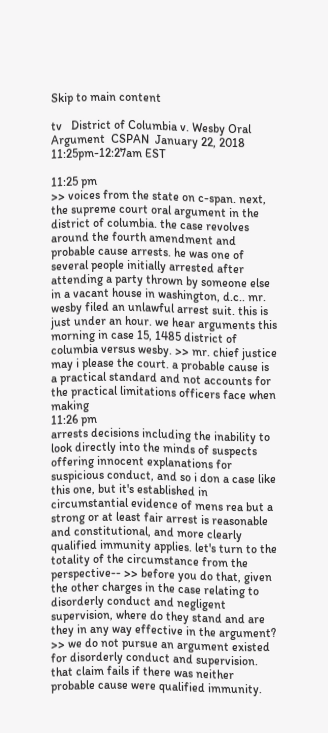Skip to main content

tv   District of Columbia v. Wesby Oral Argument  CSPAN  January 22, 2018 11:25pm-12:27am EST

11:25 pm
>> voices from the state on c-span. next, the supreme court oral argument in the district of columbia. the case revolves around the fourth amendment and probable cause arrests. he was one of several people initially arrested after attending a party thrown by someone else in a vacant house in washington, d.c.. mr. wesby filed an unlawful arrest suit. this is just under an hour. we hear arguments this morning in case 15, 1485 district of columbia versus wesby. >> mr. chief justice may i please the court. a probable cause is a practical standard and not accounts for the practical limitations officers face when making
11:26 pm
arrests decisions including the inability to look directly into the minds of suspects offering innocent explanations for suspicious conduct, and so i don a case like this one, but it's established in circumstantial evidence of mens rea but a strong or at least fair arrest is reasonable and constitutional, and more clearly qualified immunity applies. let's turn to the totality of the circumstance from the perspective-- >> before you do that, given the other charges in the case relating to disorderly conduct and negligent supervision, where do they stand and are they in any way effective in the argument? >> we do not pursue an argument existed for disorderly conduct and supervision. that claim fails if there was neither probable cause were qualified immunity.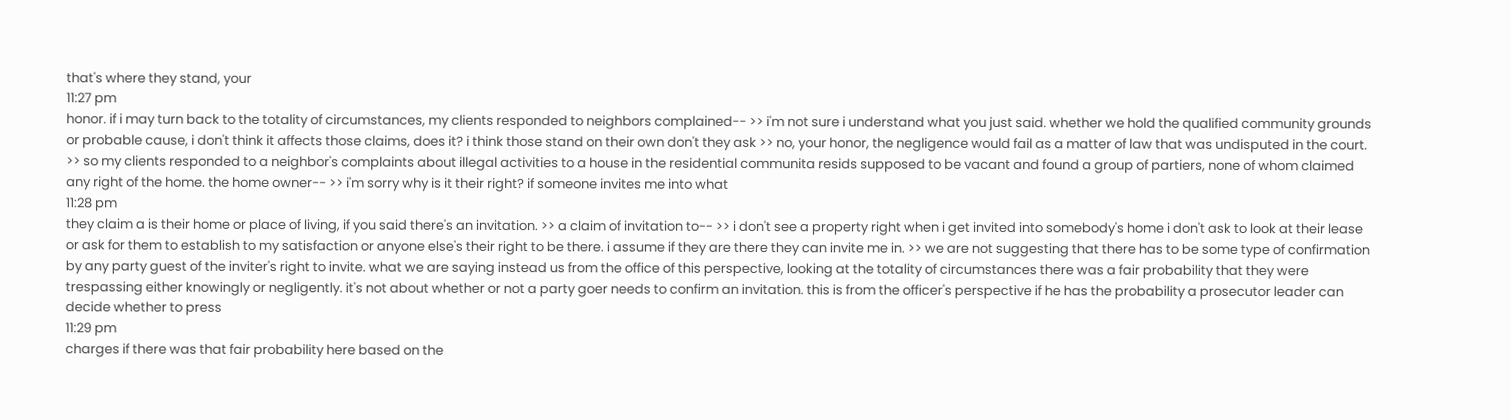that's where they stand, your
11:27 pm
honor. if i may turn back to the totality of circumstances, my clients responded to neighbors complained-- >> i'm not sure i understand what you just said. whether we hold the qualified community grounds or probable cause, i don't think it affects those claims, does it? i think those stand on their own don't they ask >> no, your honor, the negligence would fail as a matter of law that was undisputed in the court. >> so my clients responded to a neighbor's complaints about illegal activities to a house in the residential communita resids supposed to be vacant and found a group of partiers, none of whom claimed any right of the home. the home owner-- >> i'm sorry why is it their right? if someone invites me into what
11:28 pm
they claim a is their home or place of living, if you said there's an invitation. >> a claim of invitation to-- >> i don't see a property right when i get invited into somebody's home i don't ask to look at their lease or ask for them to establish to my satisfaction or anyone else's their right to be there. i assume if they are there they can invite me in. >> we are not suggesting that there has to be some type of confirmation by any party guest of the inviter's right to invite. what we are saying instead us from the office of this perspective, looking at the totality of circumstances there was a fair probability that they were trespassing either knowingly or negligently. it's not about whether or not a party goer needs to confirm an invitation. this is from the officer's perspective if he has the probability a prosecutor leader can decide whether to press
11:29 pm
charges if there was that fair probability here based on the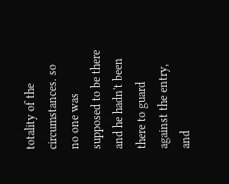totality of the circumstances. so no one was supposed to be there and he hadn't been there to guard against the entry, and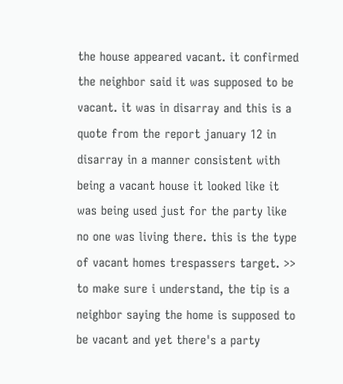the house appeared vacant. it confirmed the neighbor said it was supposed to be vacant. it was in disarray and this is a quote from the report january 12 in disarray in a manner consistent with being a vacant house it looked like it was being used just for the party like no one was living there. this is the type of vacant homes trespassers target. >> to make sure i understand, the tip is a neighbor saying the home is supposed to be vacant and yet there's a party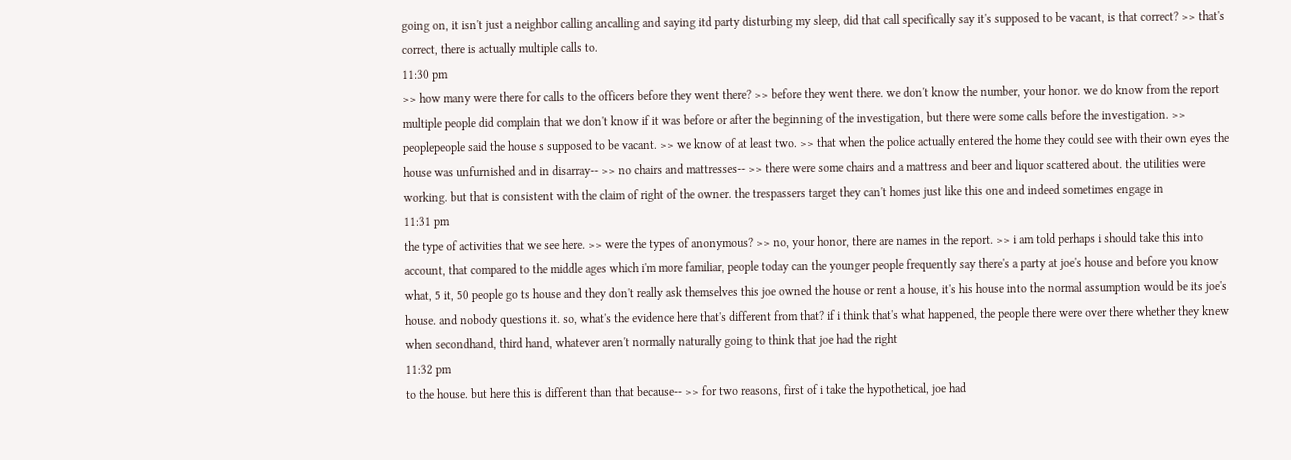going on, it isn't just a neighbor calling ancalling and saying itd party disturbing my sleep, did that call specifically say it's supposed to be vacant, is that correct? >> that's correct, there is actually multiple calls to.
11:30 pm
>> how many were there for calls to the officers before they went there? >> before they went there. we don't know the number, your honor. we do know from the report multiple people did complain that we don't know if it was before or after the beginning of the investigation, but there were some calls before the investigation. >> peoplepeople said the house s supposed to be vacant. >> we know of at least two. >> that when the police actually entered the home they could see with their own eyes the house was unfurnished and in disarray-- >> no chairs and mattresses-- >> there were some chairs and a mattress and beer and liquor scattered about. the utilities were working. but that is consistent with the claim of right of the owner. the trespassers target they can't homes just like this one and indeed sometimes engage in
11:31 pm
the type of activities that we see here. >> were the types of anonymous? >> no, your honor, there are names in the report. >> i am told perhaps i should take this into account, that compared to the middle ages which i'm more familiar, people today can the younger people frequently say there's a party at joe's house and before you know what, 5 it, 50 people go ts house and they don't really ask themselves this joe owned the house or rent a house, it's his house into the normal assumption would be its joe's house. and nobody questions it. so, what's the evidence here that's different from that? if i think that's what happened, the people there were over there whether they knew when secondhand, third hand, whatever aren't normally naturally going to think that joe had the right
11:32 pm
to the house. but here this is different than that because-- >> for two reasons, first of i take the hypothetical, joe had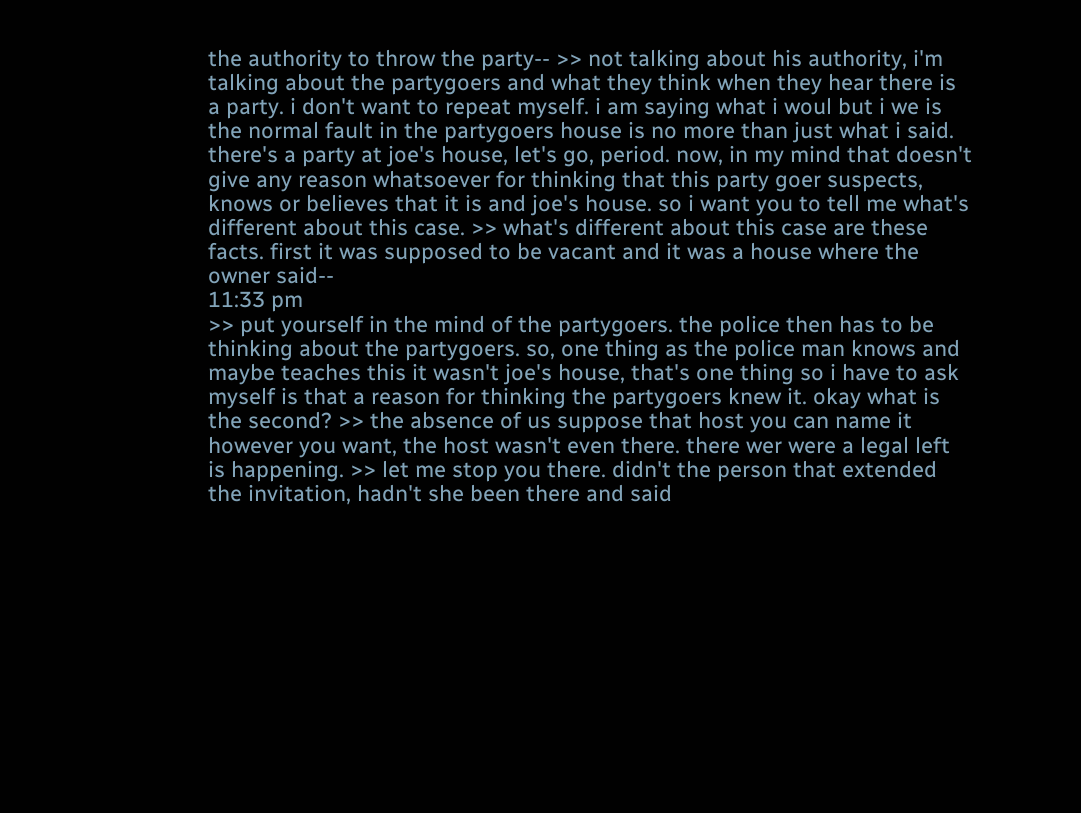the authority to throw the party-- >> not talking about his authority, i'm talking about the partygoers and what they think when they hear there is a party. i don't want to repeat myself. i am saying what i woul but i we is the normal fault in the partygoers house is no more than just what i said. there's a party at joe's house, let's go, period. now, in my mind that doesn't give any reason whatsoever for thinking that this party goer suspects, knows or believes that it is and joe's house. so i want you to tell me what's different about this case. >> what's different about this case are these facts. first it was supposed to be vacant and it was a house where the owner said--
11:33 pm
>> put yourself in the mind of the partygoers. the police then has to be thinking about the partygoers. so, one thing as the police man knows and maybe teaches this it wasn't joe's house, that's one thing so i have to ask myself is that a reason for thinking the partygoers knew it. okay what is the second? >> the absence of us suppose that host you can name it however you want, the host wasn't even there. there wer were a legal left is happening. >> let me stop you there. didn't the person that extended the invitation, hadn't she been there and said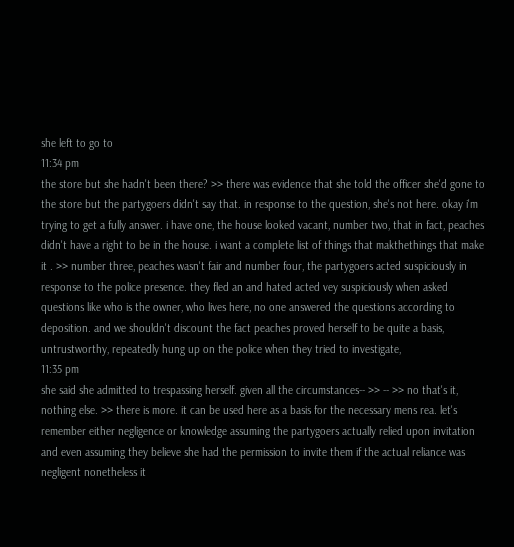she left to go to
11:34 pm
the store but she hadn't been there? >> there was evidence that she told the officer she'd gone to the store but the partygoers didn't say that. in response to the question, she's not here. okay i'm trying to get a fully answer. i have one, the house looked vacant, number two, that in fact, peaches didn't have a right to be in the house. i want a complete list of things that makthethings that make it . >> number three, peaches wasn't fair and number four, the partygoers acted suspiciously in response to the police presence. they fled an and hated acted vey suspiciously when asked questions like who is the owner, who lives here, no one answered the questions according to deposition. and we shouldn't discount the fact peaches proved herself to be quite a basis, untrustworthy, repeatedly hung up on the police when they tried to investigate,
11:35 pm
she said she admitted to trespassing herself. given all the circumstances-- >> -- >> no that's it, nothing else. >> there is more. it can be used here as a basis for the necessary mens rea. let's remember either negligence or knowledge assuming the partygoers actually relied upon invitation and even assuming they believe she had the permission to invite them if the actual reliance was negligent nonetheless it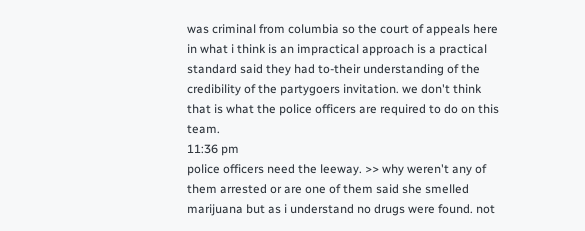was criminal from columbia so the court of appeals here in what i think is an impractical approach is a practical standard said they had to-their understanding of the credibility of the partygoers invitation. we don't think that is what the police officers are required to do on this team.
11:36 pm
police officers need the leeway. >> why weren't any of them arrested or are one of them said she smelled marijuana but as i understand no drugs were found. not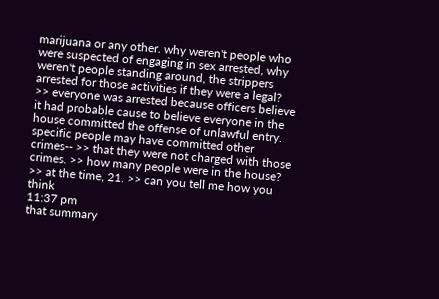marijuana or any other. why weren't people who were suspected of engaging in sex arrested, why weren't people standing around, the strippers arrested for those activities if they were a legal? >> everyone was arrested because officers believe it had probable cause to believe everyone in the house committed the offense of unlawful entry. specific people may have committed other crimes-- >> that they were not charged with those crimes. >> how many people were in the house? >> at the time, 21. >> can you tell me how you think
11:37 pm
that summary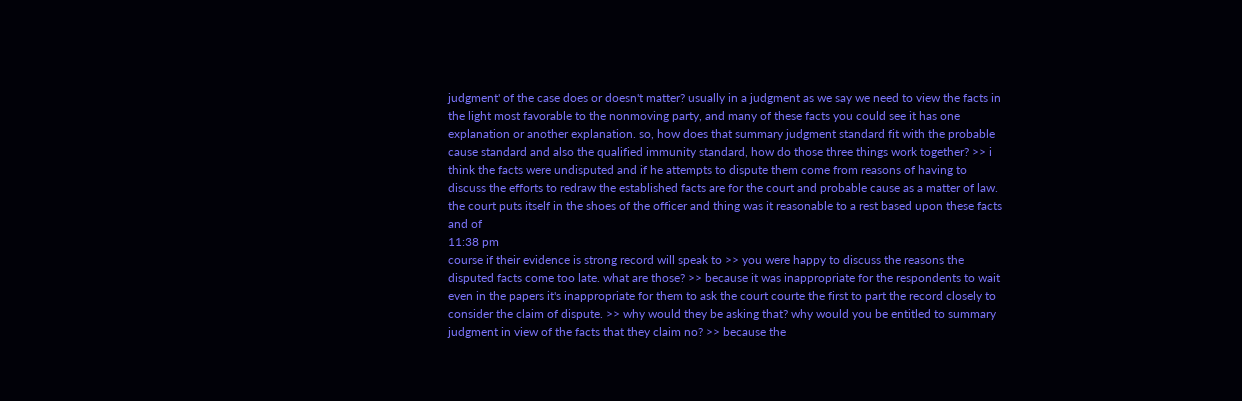judgment' of the case does or doesn't matter? usually in a judgment as we say we need to view the facts in the light most favorable to the nonmoving party, and many of these facts you could see it has one explanation or another explanation. so, how does that summary judgment standard fit with the probable cause standard and also the qualified immunity standard, how do those three things work together? >> i think the facts were undisputed and if he attempts to dispute them come from reasons of having to discuss the efforts to redraw the established facts are for the court and probable cause as a matter of law. the court puts itself in the shoes of the officer and thing was it reasonable to a rest based upon these facts and of
11:38 pm
course if their evidence is strong record will speak to >> you were happy to discuss the reasons the disputed facts come too late. what are those? >> because it was inappropriate for the respondents to wait even in the papers it's inappropriate for them to ask the court courte the first to part the record closely to consider the claim of dispute. >> why would they be asking that? why would you be entitled to summary judgment in view of the facts that they claim no? >> because the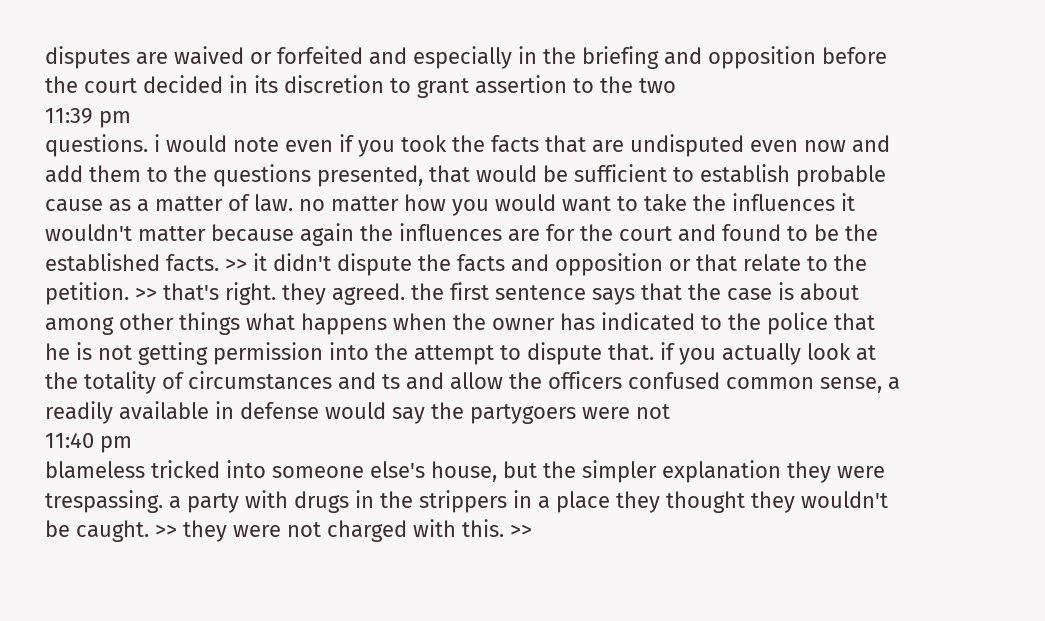disputes are waived or forfeited and especially in the briefing and opposition before the court decided in its discretion to grant assertion to the two
11:39 pm
questions. i would note even if you took the facts that are undisputed even now and add them to the questions presented, that would be sufficient to establish probable cause as a matter of law. no matter how you would want to take the influences it wouldn't matter because again the influences are for the court and found to be the established facts. >> it didn't dispute the facts and opposition or that relate to the petition. >> that's right. they agreed. the first sentence says that the case is about among other things what happens when the owner has indicated to the police that he is not getting permission into the attempt to dispute that. if you actually look at the totality of circumstances and ts and allow the officers confused common sense, a readily available in defense would say the partygoers were not
11:40 pm
blameless tricked into someone else's house, but the simpler explanation they were trespassing. a party with drugs in the strippers in a place they thought they wouldn't be caught. >> they were not charged with this. >>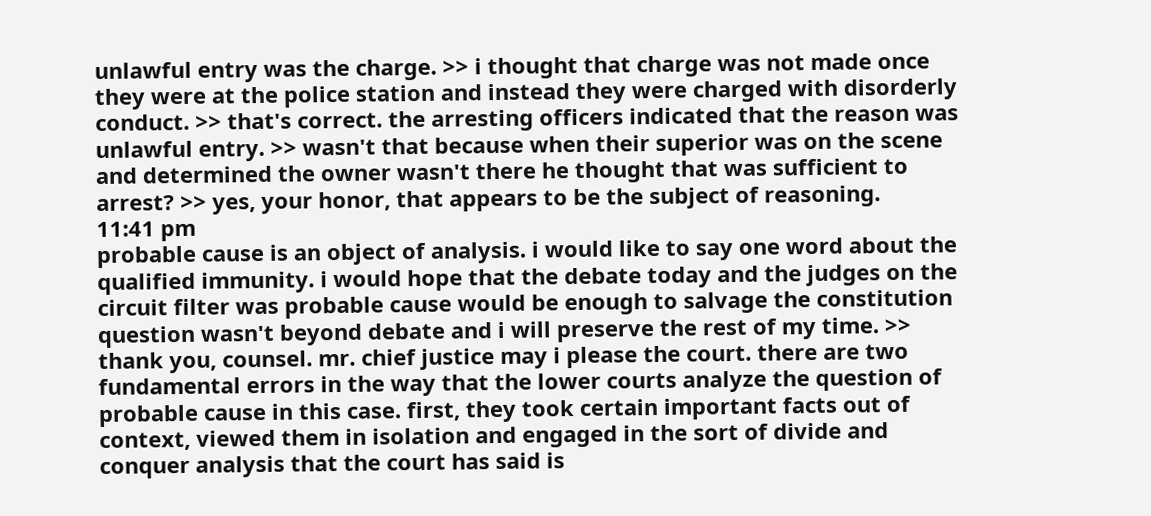unlawful entry was the charge. >> i thought that charge was not made once they were at the police station and instead they were charged with disorderly conduct. >> that's correct. the arresting officers indicated that the reason was unlawful entry. >> wasn't that because when their superior was on the scene and determined the owner wasn't there he thought that was sufficient to arrest? >> yes, your honor, that appears to be the subject of reasoning.
11:41 pm
probable cause is an object of analysis. i would like to say one word about the qualified immunity. i would hope that the debate today and the judges on the circuit filter was probable cause would be enough to salvage the constitution question wasn't beyond debate and i will preserve the rest of my time. >> thank you, counsel. mr. chief justice may i please the court. there are two fundamental errors in the way that the lower courts analyze the question of probable cause in this case. first, they took certain important facts out of context, viewed them in isolation and engaged in the sort of divide and conquer analysis that the court has said is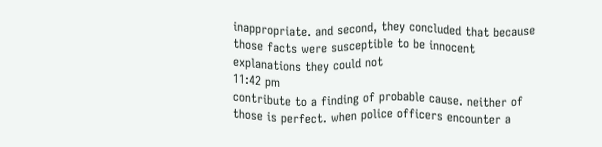inappropriate. and second, they concluded that because those facts were susceptible to be innocent explanations they could not
11:42 pm
contribute to a finding of probable cause. neither of those is perfect. when police officers encounter a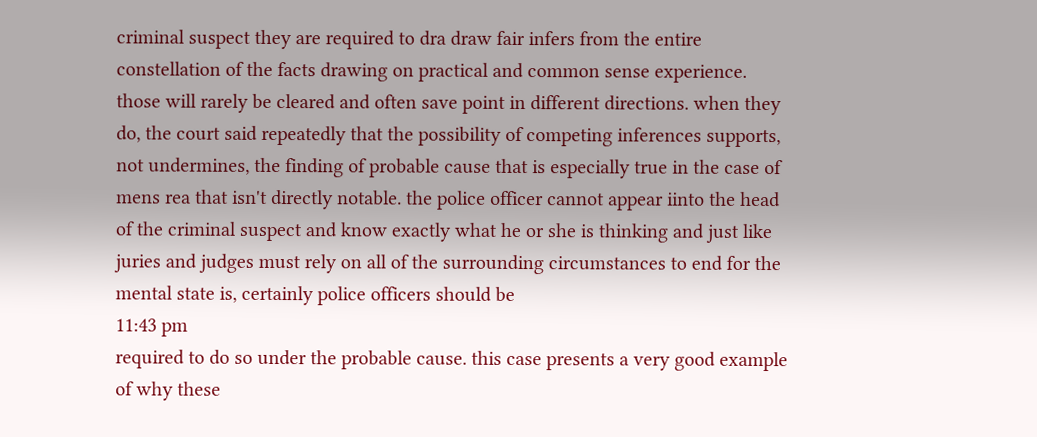criminal suspect they are required to dra draw fair infers from the entire constellation of the facts drawing on practical and common sense experience. those will rarely be cleared and often save point in different directions. when they do, the court said repeatedly that the possibility of competing inferences supports, not undermines, the finding of probable cause that is especially true in the case of mens rea that isn't directly notable. the police officer cannot appear iinto the head of the criminal suspect and know exactly what he or she is thinking and just like juries and judges must rely on all of the surrounding circumstances to end for the mental state is, certainly police officers should be
11:43 pm
required to do so under the probable cause. this case presents a very good example of why these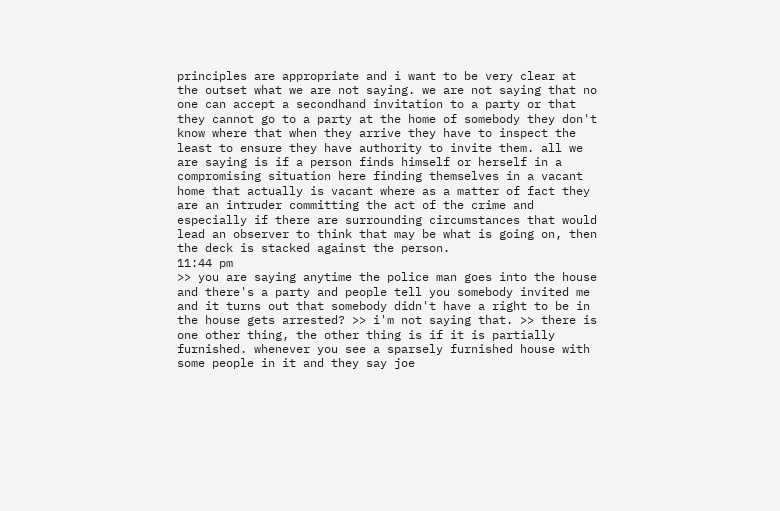principles are appropriate and i want to be very clear at the outset what we are not saying. we are not saying that no one can accept a secondhand invitation to a party or that they cannot go to a party at the home of somebody they don't know where that when they arrive they have to inspect the least to ensure they have authority to invite them. all we are saying is if a person finds himself or herself in a compromising situation here finding themselves in a vacant home that actually is vacant where as a matter of fact they are an intruder committing the act of the crime and especially if there are surrounding circumstances that would lead an observer to think that may be what is going on, then the deck is stacked against the person.
11:44 pm
>> you are saying anytime the police man goes into the house and there's a party and people tell you somebody invited me and it turns out that somebody didn't have a right to be in the house gets arrested? >> i'm not saying that. >> there is one other thing, the other thing is if it is partially furnished. whenever you see a sparsely furnished house with some people in it and they say joe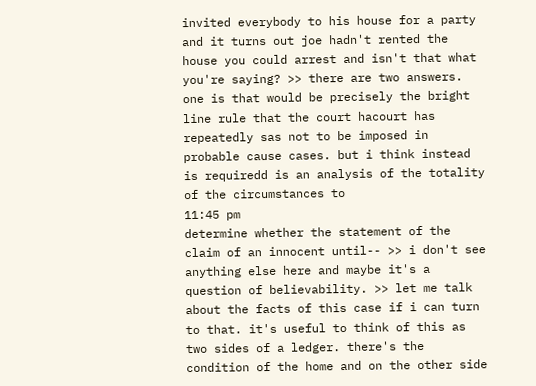invited everybody to his house for a party and it turns out joe hadn't rented the house you could arrest and isn't that what you're saying? >> there are two answers. one is that would be precisely the bright line rule that the court hacourt has repeatedly sas not to be imposed in probable cause cases. but i think instead is requiredd is an analysis of the totality of the circumstances to
11:45 pm
determine whether the statement of the claim of an innocent until-- >> i don't see anything else here and maybe it's a question of believability. >> let me talk about the facts of this case if i can turn to that. it's useful to think of this as two sides of a ledger. there's the condition of the home and on the other side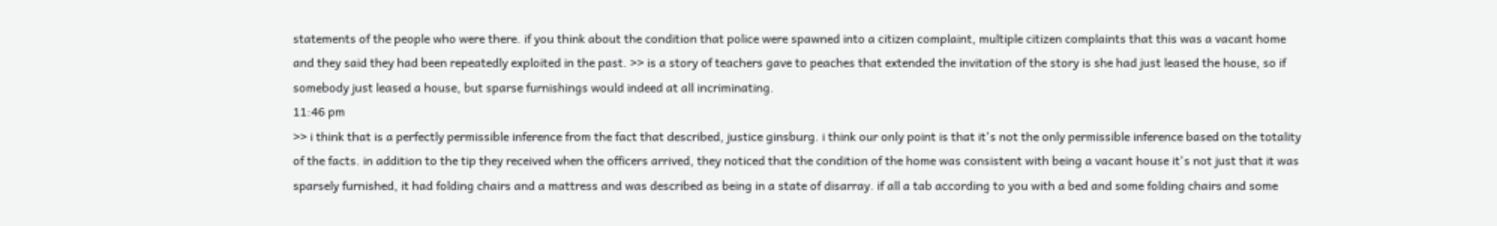statements of the people who were there. if you think about the condition that police were spawned into a citizen complaint, multiple citizen complaints that this was a vacant home and they said they had been repeatedly exploited in the past. >> is a story of teachers gave to peaches that extended the invitation of the story is she had just leased the house, so if somebody just leased a house, but sparse furnishings would indeed at all incriminating.
11:46 pm
>> i think that is a perfectly permissible inference from the fact that described, justice ginsburg. i think our only point is that it's not the only permissible inference based on the totality of the facts. in addition to the tip they received when the officers arrived, they noticed that the condition of the home was consistent with being a vacant house it's not just that it was sparsely furnished, it had folding chairs and a mattress and was described as being in a state of disarray. if all a tab according to you with a bed and some folding chairs and some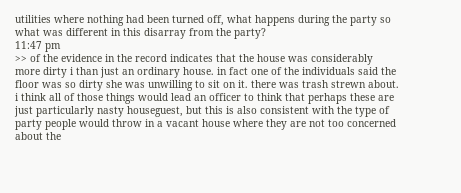utilities where nothing had been turned off, what happens during the party so what was different in this disarray from the party?
11:47 pm
>> of the evidence in the record indicates that the house was considerably more dirty i than just an ordinary house. in fact one of the individuals said the floor was so dirty she was unwilling to sit on it. there was trash strewn about. i think all of those things would lead an officer to think that perhaps these are just particularly nasty houseguest, but this is also consistent with the type of party people would throw in a vacant house where they are not too concerned about the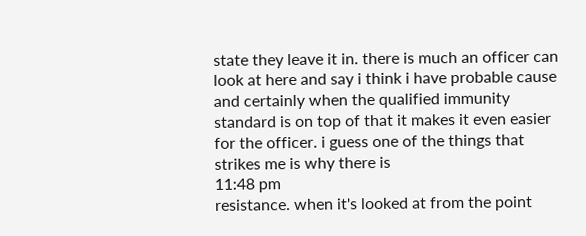state they leave it in. there is much an officer can look at here and say i think i have probable cause and certainly when the qualified immunity standard is on top of that it makes it even easier for the officer. i guess one of the things that strikes me is why there is
11:48 pm
resistance. when it's looked at from the point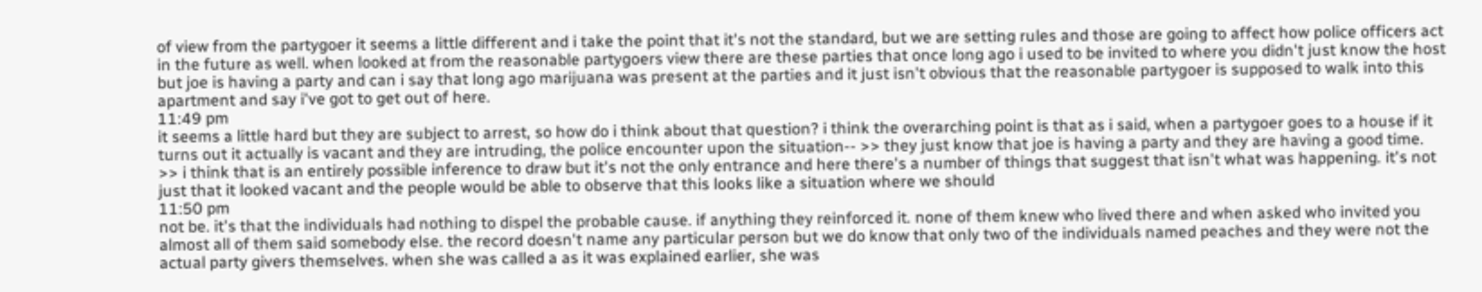of view from the partygoer it seems a little different and i take the point that it's not the standard, but we are setting rules and those are going to affect how police officers act in the future as well. when looked at from the reasonable partygoers view there are these parties that once long ago i used to be invited to where you didn't just know the host but joe is having a party and can i say that long ago marijuana was present at the parties and it just isn't obvious that the reasonable partygoer is supposed to walk into this apartment and say i've got to get out of here.
11:49 pm
it seems a little hard but they are subject to arrest, so how do i think about that question? i think the overarching point is that as i said, when a partygoer goes to a house if it turns out it actually is vacant and they are intruding, the police encounter upon the situation-- >> they just know that joe is having a party and they are having a good time. >> i think that is an entirely possible inference to draw but it's not the only entrance and here there's a number of things that suggest that isn't what was happening. it's not just that it looked vacant and the people would be able to observe that this looks like a situation where we should
11:50 pm
not be. it's that the individuals had nothing to dispel the probable cause. if anything they reinforced it. none of them knew who lived there and when asked who invited you almost all of them said somebody else. the record doesn't name any particular person but we do know that only two of the individuals named peaches and they were not the actual party givers themselves. when she was called a as it was explained earlier, she was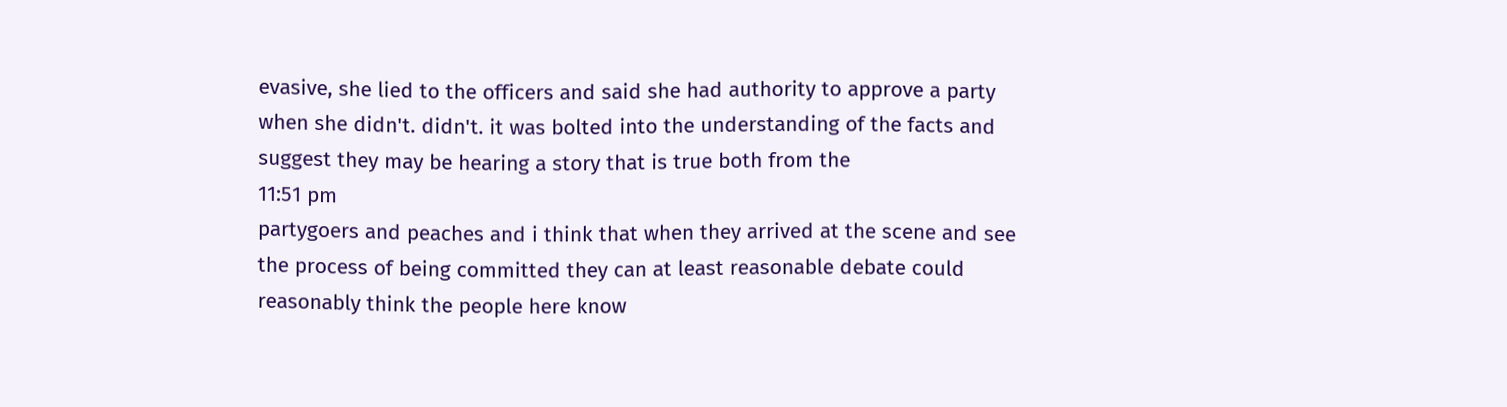evasive, she lied to the officers and said she had authority to approve a party when she didn't. didn't. it was bolted into the understanding of the facts and suggest they may be hearing a story that is true both from the
11:51 pm
partygoers and peaches and i think that when they arrived at the scene and see the process of being committed they can at least reasonable debate could reasonably think the people here know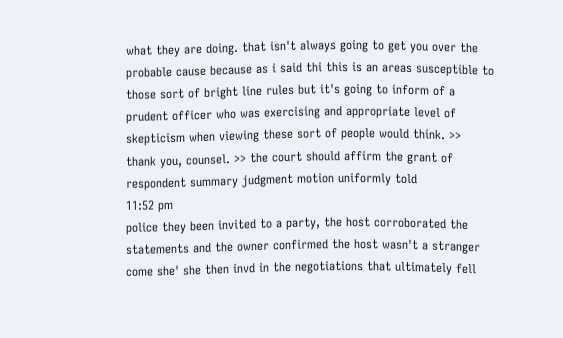what they are doing. that isn't always going to get you over the probable cause because as i said thi this is an areas susceptible to those sort of bright line rules but it's going to inform of a prudent officer who was exercising and appropriate level of skepticism when viewing these sort of people would think. >> thank you, counsel. >> the court should affirm the grant of respondent summary judgment motion uniformly told
11:52 pm
police they been invited to a party, the host corroborated the statements and the owner confirmed the host wasn't a stranger come she' she then invd in the negotiations that ultimately fell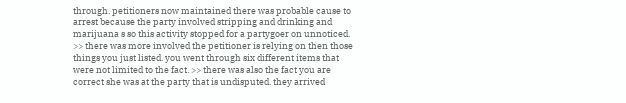through. petitioners now maintained there was probable cause to arrest because the party involved stripping and drinking and marijuana s so this activity stopped for a partygoer on unnoticed. >> there was more involved the petitioner is relying on then those things you just listed. you went through six different items that were not limited to the fact. >> there was also the fact you are correct she was at the party that is undisputed. they arrived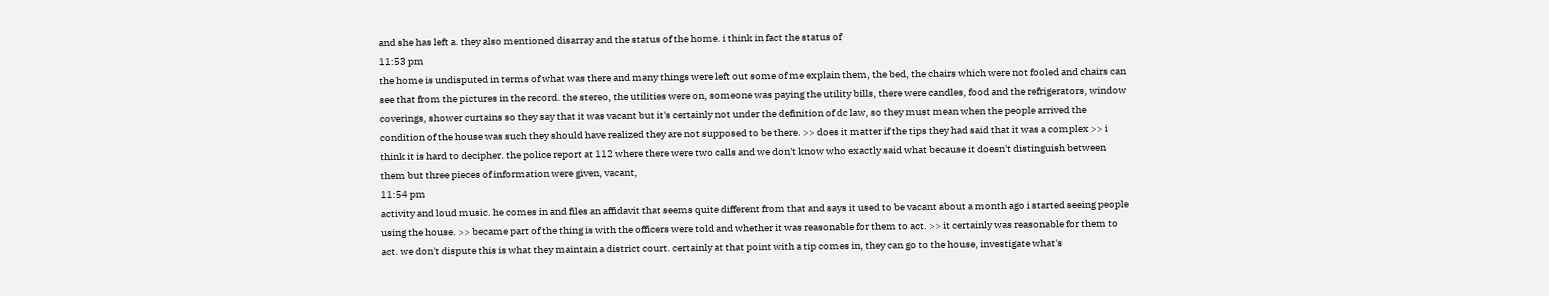and she has left a. they also mentioned disarray and the status of the home. i think in fact the status of
11:53 pm
the home is undisputed in terms of what was there and many things were left out some of me explain them, the bed, the chairs which were not fooled and chairs can see that from the pictures in the record. the stereo, the utilities were on, someone was paying the utility bills, there were candles, food and the refrigerators, window coverings, shower curtains so they say that it was vacant but it's certainly not under the definition of dc law, so they must mean when the people arrived the condition of the house was such they should have realized they are not supposed to be there. >> does it matter if the tips they had said that it was a complex >> i think it is hard to decipher. the police report at 112 where there were two calls and we don't know who exactly said what because it doesn't distinguish between them but three pieces of information were given, vacant,
11:54 pm
activity and loud music. he comes in and files an affidavit that seems quite different from that and says it used to be vacant about a month ago i started seeing people using the house. >> became part of the thing is with the officers were told and whether it was reasonable for them to act. >> it certainly was reasonable for them to act. we don't dispute this is what they maintain a district court. certainly at that point with a tip comes in, they can go to the house, investigate what's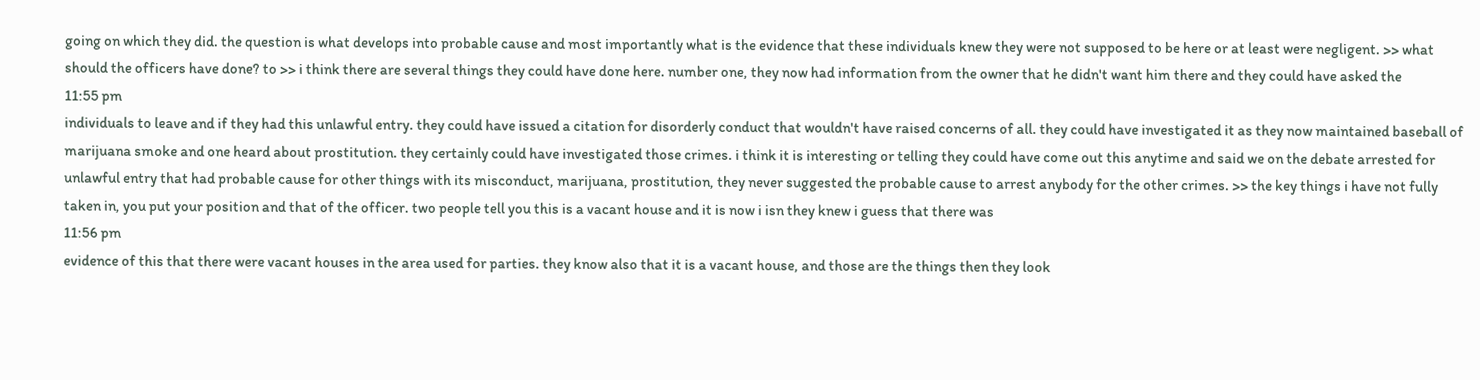going on which they did. the question is what develops into probable cause and most importantly what is the evidence that these individuals knew they were not supposed to be here or at least were negligent. >> what should the officers have done? to >> i think there are several things they could have done here. number one, they now had information from the owner that he didn't want him there and they could have asked the
11:55 pm
individuals to leave and if they had this unlawful entry. they could have issued a citation for disorderly conduct that wouldn't have raised concerns of all. they could have investigated it as they now maintained baseball of marijuana smoke and one heard about prostitution. they certainly could have investigated those crimes. i think it is interesting or telling they could have come out this anytime and said we on the debate arrested for unlawful entry that had probable cause for other things with its misconduct, marijuana, prostitution, they never suggested the probable cause to arrest anybody for the other crimes. >> the key things i have not fully taken in, you put your position and that of the officer. two people tell you this is a vacant house and it is now i isn they knew i guess that there was
11:56 pm
evidence of this that there were vacant houses in the area used for parties. they know also that it is a vacant house, and those are the things then they look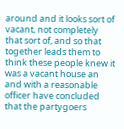around and it looks sort of vacant, not completely that sort of, and so that together leads them to think these people knew it was a vacant house an and with a reasonable officer have concluded that the partygoers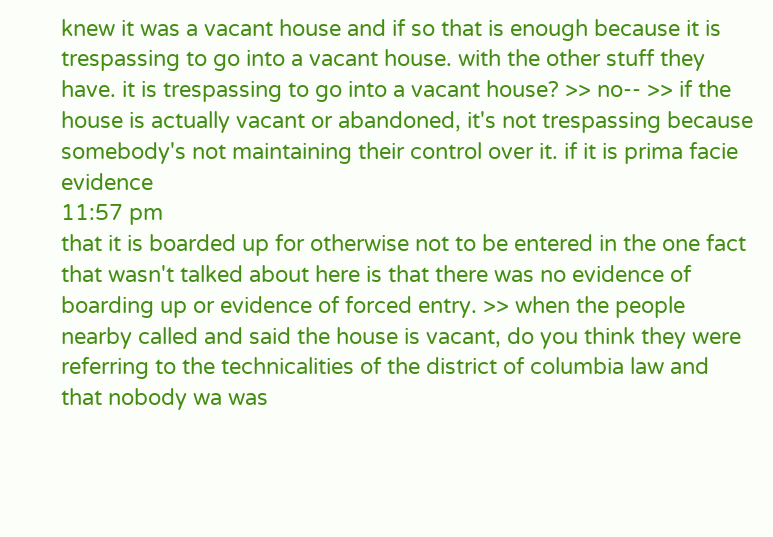knew it was a vacant house and if so that is enough because it is trespassing to go into a vacant house. with the other stuff they have. it is trespassing to go into a vacant house? >> no-- >> if the house is actually vacant or abandoned, it's not trespassing because somebody's not maintaining their control over it. if it is prima facie evidence
11:57 pm
that it is boarded up for otherwise not to be entered in the one fact that wasn't talked about here is that there was no evidence of boarding up or evidence of forced entry. >> when the people nearby called and said the house is vacant, do you think they were referring to the technicalities of the district of columbia law and that nobody wa was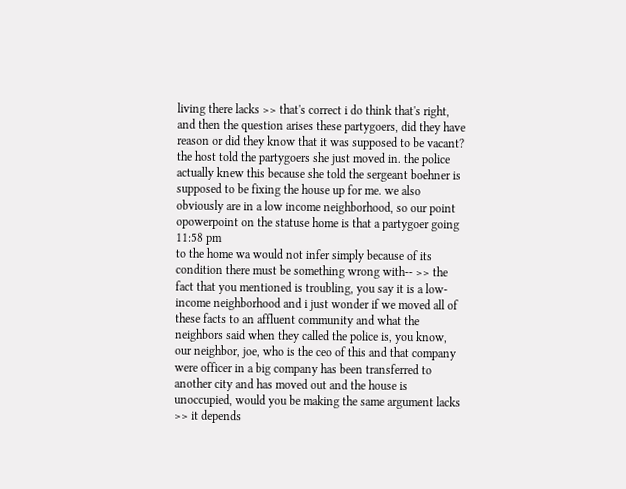living there lacks >> that's correct i do think that's right, and then the question arises these partygoers, did they have reason or did they know that it was supposed to be vacant? the host told the partygoers she just moved in. the police actually knew this because she told the sergeant boehner is supposed to be fixing the house up for me. we also obviously are in a low income neighborhood, so our point opowerpoint on the statuse home is that a partygoer going
11:58 pm
to the home wa would not infer simply because of its condition there must be something wrong with-- >> the fact that you mentioned is troubling, you say it is a low-income neighborhood and i just wonder if we moved all of these facts to an affluent community and what the neighbors said when they called the police is, you know, our neighbor, joe, who is the ceo of this and that company were officer in a big company has been transferred to another city and has moved out and the house is unoccupied, would you be making the same argument lacks >> it depends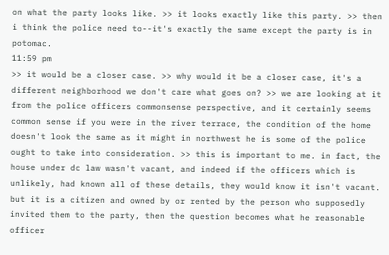on what the party looks like. >> it looks exactly like this party. >> then i think the police need to--it's exactly the same except the party is in potomac.
11:59 pm
>> it would be a closer case. >> why would it be a closer case, it's a different neighborhood we don't care what goes on? >> we are looking at it from the police officers commonsense perspective, and it certainly seems common sense if you were in the river terrace, the condition of the home doesn't look the same as it might in northwest he is some of the police ought to take into consideration. >> this is important to me. in fact, the house under dc law wasn't vacant, and indeed if the officers which is unlikely, had known all of these details, they would know it isn't vacant. but it is a citizen and owned by or rented by the person who supposedly invited them to the party, then the question becomes what he reasonable officer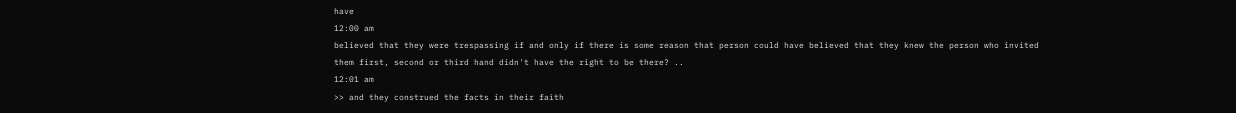have
12:00 am
believed that they were trespassing if and only if there is some reason that person could have believed that they knew the person who invited them first, second or third hand didn't have the right to be there? ..
12:01 am
>> and they construed the facts in their faith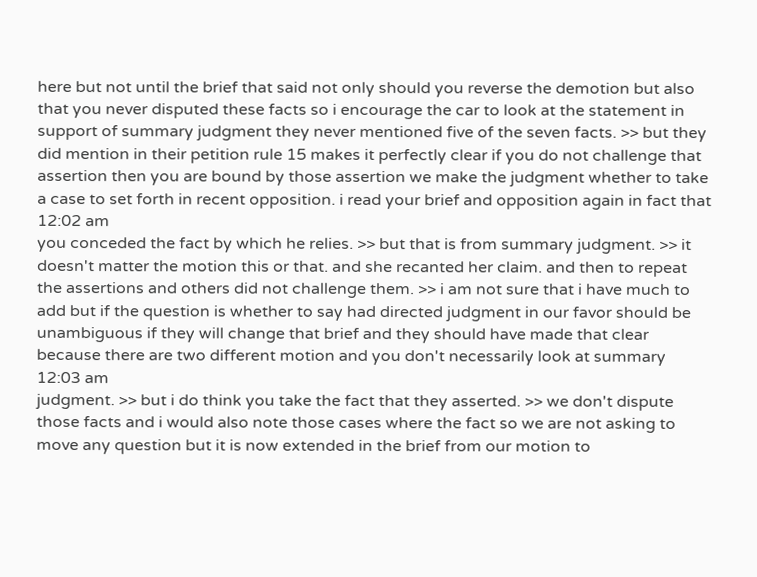here but not until the brief that said not only should you reverse the demotion but also that you never disputed these facts so i encourage the car to look at the statement in support of summary judgment they never mentioned five of the seven facts. >> but they did mention in their petition rule 15 makes it perfectly clear if you do not challenge that assertion then you are bound by those assertion we make the judgment whether to take a case to set forth in recent opposition. i read your brief and opposition again in fact that
12:02 am
you conceded the fact by which he relies. >> but that is from summary judgment. >> it doesn't matter the motion this or that. and she recanted her claim. and then to repeat the assertions and others did not challenge them. >> i am not sure that i have much to add but if the question is whether to say had directed judgment in our favor should be unambiguous if they will change that brief and they should have made that clear because there are two different motion and you don't necessarily look at summary
12:03 am
judgment. >> but i do think you take the fact that they asserted. >> we don't dispute those facts and i would also note those cases where the fact so we are not asking to move any question but it is now extended in the brief from our motion to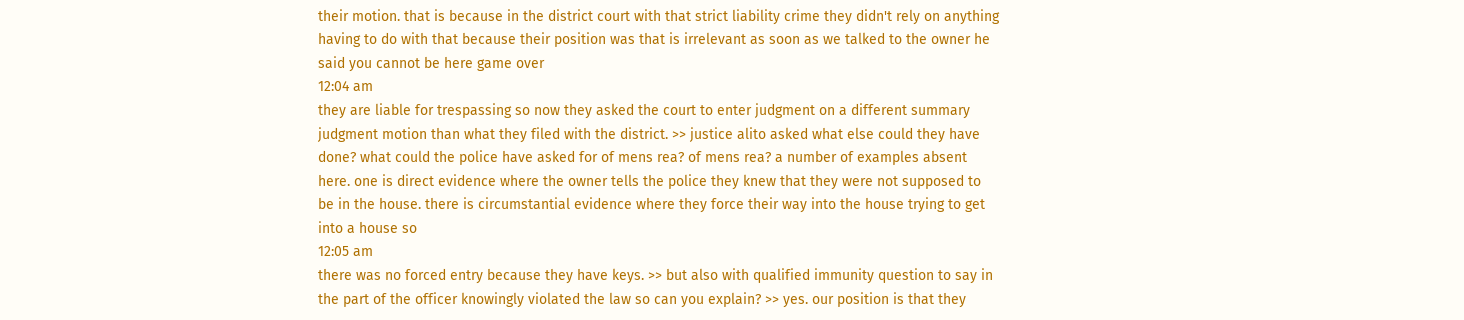their motion. that is because in the district court with that strict liability crime they didn't rely on anything having to do with that because their position was that is irrelevant as soon as we talked to the owner he said you cannot be here game over
12:04 am
they are liable for trespassing so now they asked the court to enter judgment on a different summary judgment motion than what they filed with the district. >> justice alito asked what else could they have done? what could the police have asked for of mens rea? of mens rea? a number of examples absent here. one is direct evidence where the owner tells the police they knew that they were not supposed to be in the house. there is circumstantial evidence where they force their way into the house trying to get into a house so
12:05 am
there was no forced entry because they have keys. >> but also with qualified immunity question to say in the part of the officer knowingly violated the law so can you explain? >> yes. our position is that they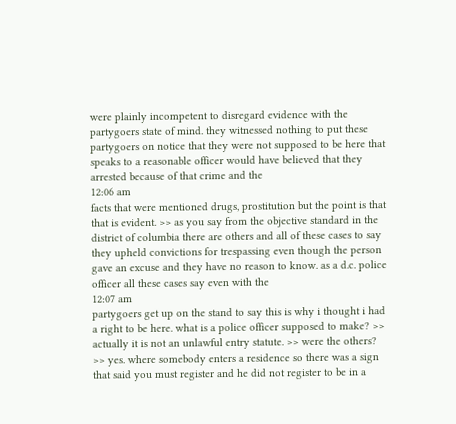were plainly incompetent to disregard evidence with the partygoers state of mind. they witnessed nothing to put these partygoers on notice that they were not supposed to be here that speaks to a reasonable officer would have believed that they arrested because of that crime and the
12:06 am
facts that were mentioned drugs, prostitution but the point is that that is evident. >> as you say from the objective standard in the district of columbia there are others and all of these cases to say they upheld convictions for trespassing even though the person gave an excuse and they have no reason to know. as a d.c. police officer all these cases say even with the
12:07 am
partygoers get up on the stand to say this is why i thought i had a right to be here. what is a police officer supposed to make? >> actually it is not an unlawful entry statute. >> were the others? >> yes. where somebody enters a residence so there was a sign that said you must register and he did not register to be in a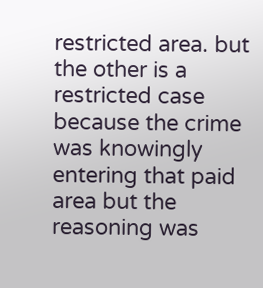restricted area. but the other is a restricted case because the crime was knowingly entering that paid area but the reasoning was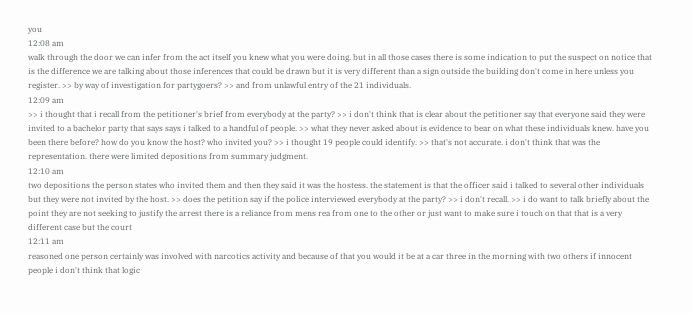you
12:08 am
walk through the door we can infer from the act itself you knew what you were doing. but in all those cases there is some indication to put the suspect on notice that is the difference we are talking about those inferences that could be drawn but it is very different than a sign outside the building don't come in here unless you register. >> by way of investigation for partygoers? >> and from unlawful entry of the 21 individuals.
12:09 am
>> i thought that i recall from the petitioner's brief from everybody at the party? >> i don't think that is clear about the petitioner say that everyone said they were invited to a bachelor party that says says i talked to a handful of people. >> what they never asked about is evidence to bear on what these individuals knew. have you been there before? how do you know the host? who invited you? >> i thought 19 people could identify. >> that's not accurate. i don't think that was the representation. there were limited depositions from summary judgment.
12:10 am
two depositions the person states who invited them and then they said it was the hostess. the statement is that the officer said i talked to several other individuals but they were not invited by the host. >> does the petition say if the police interviewed everybody at the party? >> i don't recall. >> i do want to talk briefly about the point they are not seeking to justify the arrest there is a reliance from mens rea from one to the other or just want to make sure i touch on that that is a very different case but the court
12:11 am
reasoned one person certainly was involved with narcotics activity and because of that you would it be at a car three in the morning with two others if innocent people i don't think that logic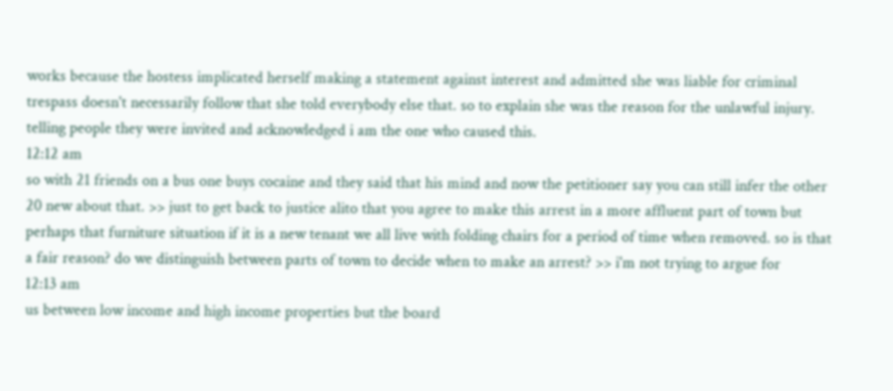works because the hostess implicated herself making a statement against interest and admitted she was liable for criminal trespass doesn't necessarily follow that she told everybody else that. so to explain she was the reason for the unlawful injury. telling people they were invited and acknowledged i am the one who caused this.
12:12 am
so with 21 friends on a bus one buys cocaine and they said that his mind and now the petitioner say you can still infer the other 20 new about that. >> just to get back to justice alito that you agree to make this arrest in a more affluent part of town but perhaps that furniture situation if it is a new tenant we all live with folding chairs for a period of time when removed. so is that a fair reason? do we distinguish between parts of town to decide when to make an arrest? >> i'm not trying to argue for
12:13 am
us between low income and high income properties but the board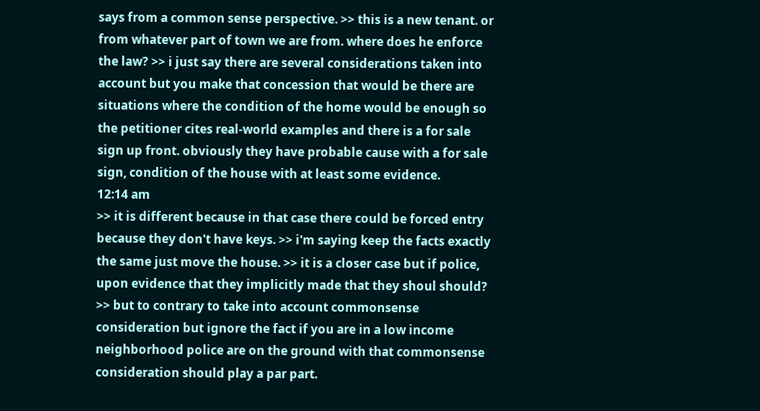says from a common sense perspective. >> this is a new tenant. or from whatever part of town we are from. where does he enforce the law? >> i just say there are several considerations taken into account but you make that concession that would be there are situations where the condition of the home would be enough so the petitioner cites real-world examples and there is a for sale sign up front. obviously they have probable cause with a for sale sign, condition of the house with at least some evidence.
12:14 am
>> it is different because in that case there could be forced entry because they don't have keys. >> i'm saying keep the facts exactly the same just move the house. >> it is a closer case but if police, upon evidence that they implicitly made that they shoul should? >> but to contrary to take into account commonsense consideration but ignore the fact if you are in a low income neighborhood police are on the ground with that commonsense consideration should play a par part.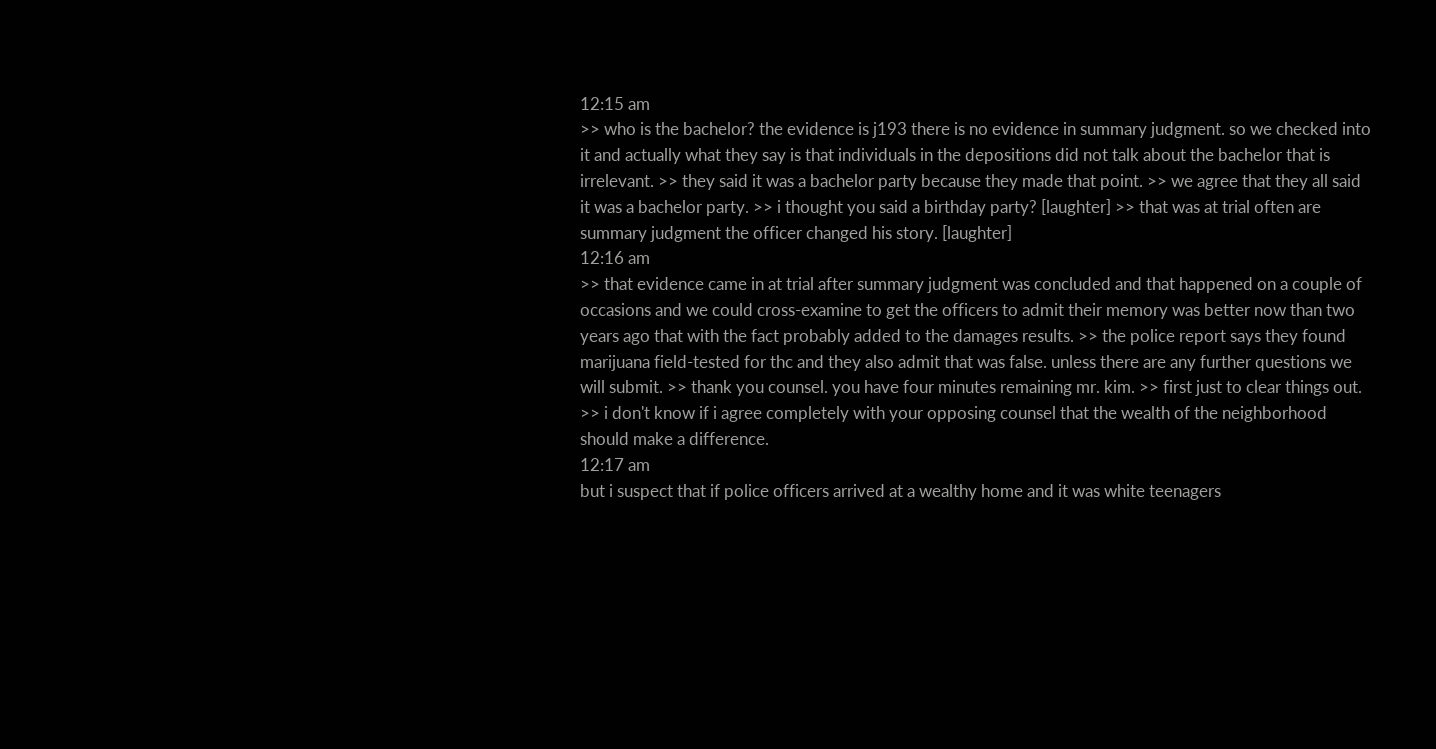12:15 am
>> who is the bachelor? the evidence is j193 there is no evidence in summary judgment. so we checked into it and actually what they say is that individuals in the depositions did not talk about the bachelor that is irrelevant. >> they said it was a bachelor party because they made that point. >> we agree that they all said it was a bachelor party. >> i thought you said a birthday party? [laughter] >> that was at trial often are summary judgment the officer changed his story. [laughter]
12:16 am
>> that evidence came in at trial after summary judgment was concluded and that happened on a couple of occasions and we could cross-examine to get the officers to admit their memory was better now than two years ago that with the fact probably added to the damages results. >> the police report says they found marijuana field-tested for thc and they also admit that was false. unless there are any further questions we will submit. >> thank you counsel. you have four minutes remaining mr. kim. >> first just to clear things out. >> i don't know if i agree completely with your opposing counsel that the wealth of the neighborhood should make a difference.
12:17 am
but i suspect that if police officers arrived at a wealthy home and it was white teenagers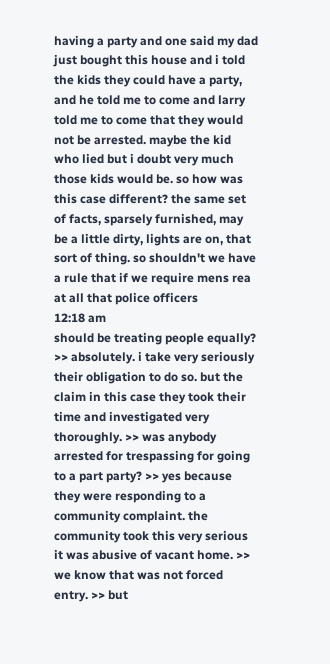having a party and one said my dad just bought this house and i told the kids they could have a party, and he told me to come and larry told me to come that they would not be arrested. maybe the kid who lied but i doubt very much those kids would be. so how was this case different? the same set of facts, sparsely furnished, may be a little dirty, lights are on, that sort of thing. so shouldn't we have a rule that if we require mens rea at all that police officers
12:18 am
should be treating people equally? >> absolutely. i take very seriously their obligation to do so. but the claim in this case they took their time and investigated very thoroughly. >> was anybody arrested for trespassing for going to a part party? >> yes because they were responding to a community complaint. the community took this very serious it was abusive of vacant home. >> we know that was not forced entry. >> but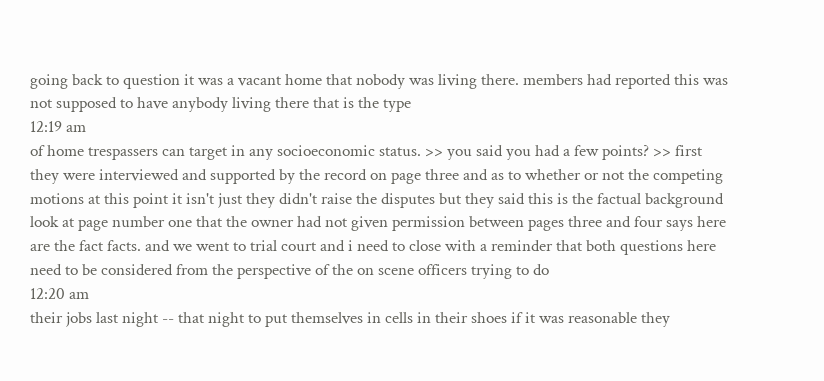going back to question it was a vacant home that nobody was living there. members had reported this was not supposed to have anybody living there that is the type
12:19 am
of home trespassers can target in any socioeconomic status. >> you said you had a few points? >> first they were interviewed and supported by the record on page three and as to whether or not the competing motions at this point it isn't just they didn't raise the disputes but they said this is the factual background look at page number one that the owner had not given permission between pages three and four says here are the fact facts. and we went to trial court and i need to close with a reminder that both questions here need to be considered from the perspective of the on scene officers trying to do
12:20 am
their jobs last night -- that night to put themselves in cells in their shoes if it was reasonable they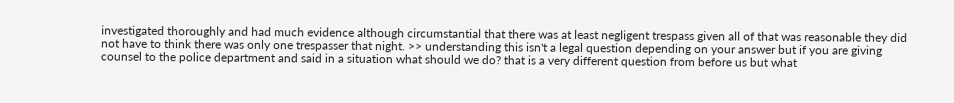investigated thoroughly and had much evidence although circumstantial that there was at least negligent trespass given all of that was reasonable they did not have to think there was only one trespasser that night. >> understanding this isn't a legal question depending on your answer but if you are giving counsel to the police department and said in a situation what should we do? that is a very different question from before us but what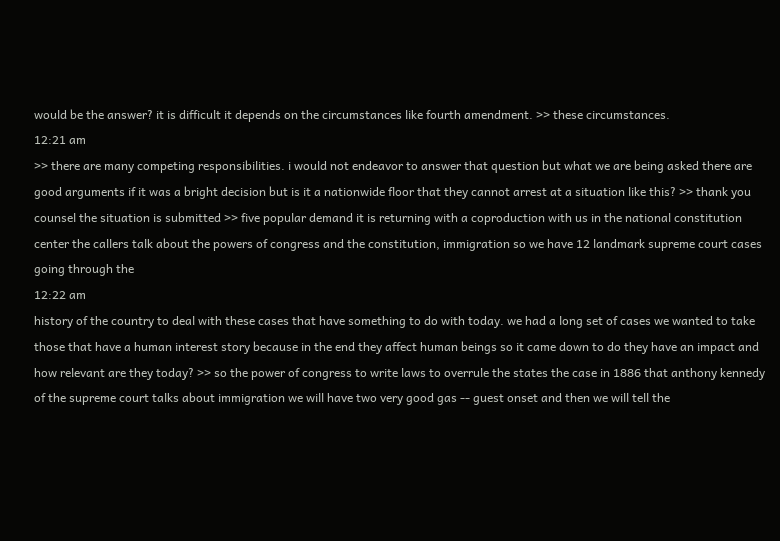would be the answer? it is difficult it depends on the circumstances like fourth amendment. >> these circumstances.
12:21 am
>> there are many competing responsibilities. i would not endeavor to answer that question but what we are being asked there are good arguments if it was a bright decision but is it a nationwide floor that they cannot arrest at a situation like this? >> thank you counsel the situation is submitted >> five popular demand it is returning with a coproduction with us in the national constitution center the callers talk about the powers of congress and the constitution, immigration so we have 12 landmark supreme court cases going through the
12:22 am
history of the country to deal with these cases that have something to do with today. we had a long set of cases we wanted to take those that have a human interest story because in the end they affect human beings so it came down to do they have an impact and how relevant are they today? >> so the power of congress to write laws to overrule the states the case in 1886 that anthony kennedy of the supreme court talks about immigration we will have two very good gas -- guest onset and then we will tell the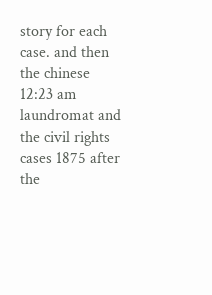story for each case. and then the chinese
12:23 am
laundromat and the civil rights cases 1875 after the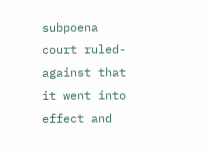subpoena court ruled- against that it went into effect and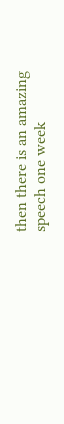then there is an amazing speech one week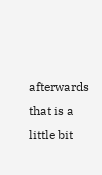afterwards that is a little bit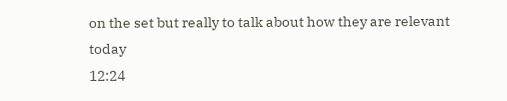on the set but really to talk about how they are relevant today
12:24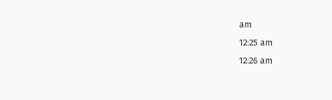am
12:25 am
12:26 am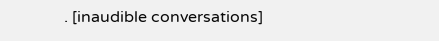. [inaudible conversations]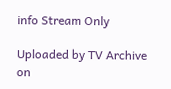info Stream Only

Uploaded by TV Archive on